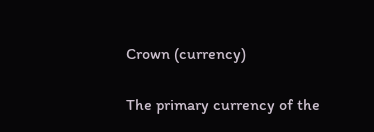Crown (currency)

The primary currency of the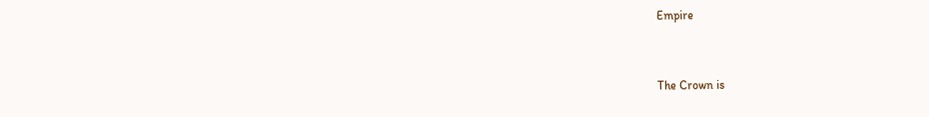Empire


The Crown is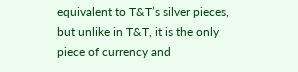equivalent to T&T’s silver pieces, but unlike in T&T, it is the only piece of currency and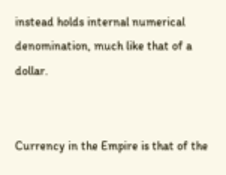instead holds internal numerical denomination, much like that of a dollar.


Currency in the Empire is that of the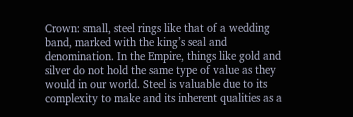Crown: small, steel rings like that of a wedding band, marked with the king’s seal and denomination. In the Empire, things like gold and silver do not hold the same type of value as they would in our world. Steel is valuable due to its complexity to make and its inherent qualities as a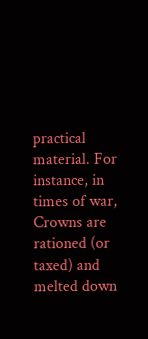practical material. For instance, in times of war, Crowns are rationed (or taxed) and melted down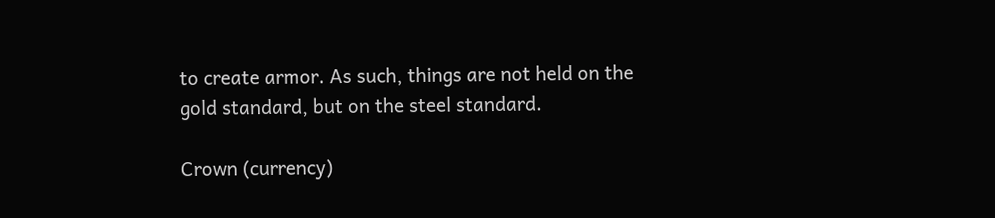to create armor. As such, things are not held on the gold standard, but on the steel standard.

Crown (currency)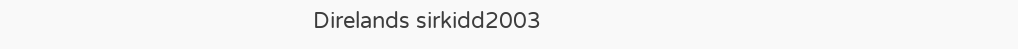Direlands sirkidd2003